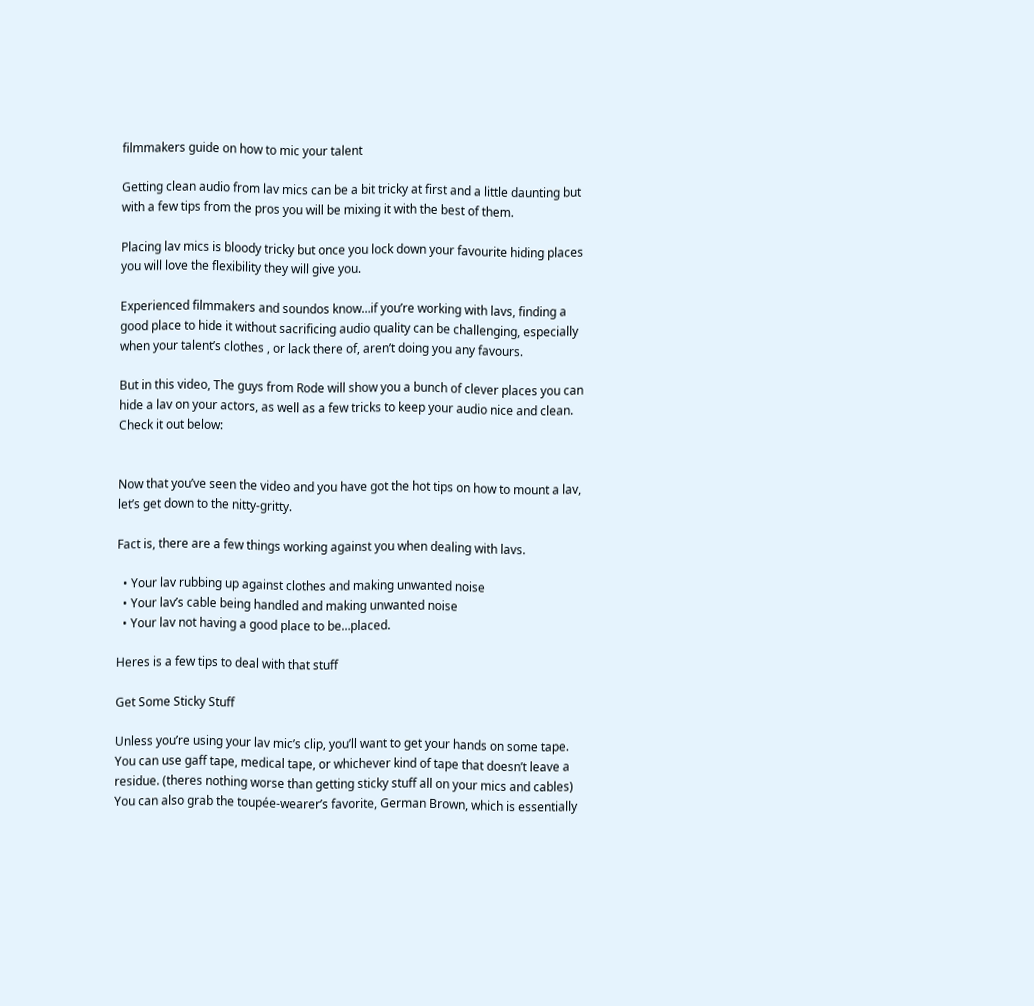filmmakers guide on how to mic your talent

Getting clean audio from lav mics can be a bit tricky at first and a little daunting but with a few tips from the pros you will be mixing it with the best of them.

Placing lav mics is bloody tricky but once you lock down your favourite hiding places you will love the flexibility they will give you.

Experienced filmmakers and soundos know…if you’re working with lavs, finding a good place to hide it without sacrificing audio quality can be challenging, especially when your talent’s clothes , or lack there of, aren’t doing you any favours.

But in this video, The guys from Rode will show you a bunch of clever places you can hide a lav on your actors, as well as a few tricks to keep your audio nice and clean. Check it out below:


Now that you’ve seen the video and you have got the hot tips on how to mount a lav, let’s get down to the nitty-gritty.

Fact is, there are a few things working against you when dealing with lavs.

  • Your lav rubbing up against clothes and making unwanted noise
  • Your lav’s cable being handled and making unwanted noise
  • Your lav not having a good place to be…placed.

Heres is a few tips to deal with that stuff

Get Some Sticky Stuff

Unless you’re using your lav mic’s clip, you’ll want to get your hands on some tape. You can use gaff tape, medical tape, or whichever kind of tape that doesn’t leave a residue. (theres nothing worse than getting sticky stuff all on your mics and cables) You can also grab the toupée-wearer’s favorite, German Brown, which is essentially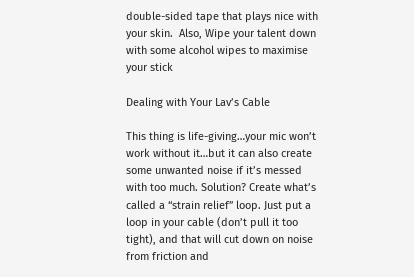double-sided tape that plays nice with your skin.  Also, Wipe your talent down with some alcohol wipes to maximise your stick

Dealing with Your Lav’s Cable

This thing is life-giving…your mic won’t work without it…but it can also create some unwanted noise if it’s messed with too much. Solution? Create what’s called a “strain relief” loop. Just put a loop in your cable (don’t pull it too tight), and that will cut down on noise from friction and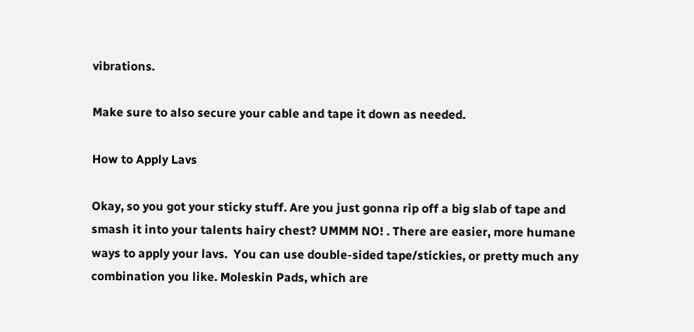vibrations.

Make sure to also secure your cable and tape it down as needed.

How to Apply Lavs

Okay, so you got your sticky stuff. Are you just gonna rip off a big slab of tape and smash it into your talents hairy chest? UMMM NO! . There are easier, more humane ways to apply your lavs.  You can use double-sided tape/stickies, or pretty much any combination you like. Moleskin Pads, which are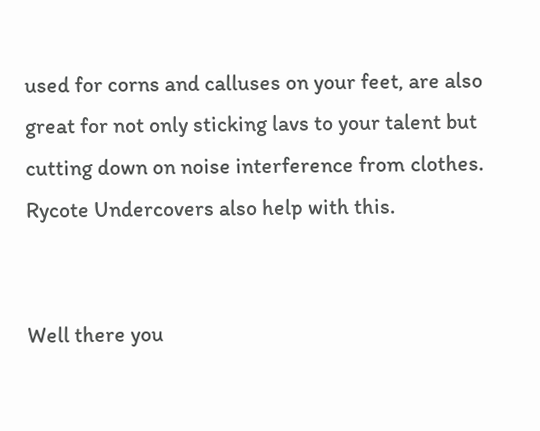used for corns and calluses on your feet, are also great for not only sticking lavs to your talent but cutting down on noise interference from clothes. Rycote Undercovers also help with this.


Well there you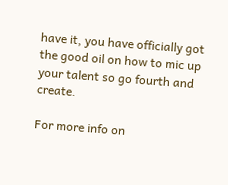have it, you have officially got the good oil on how to mic up your talent so go fourth and create.

For more info on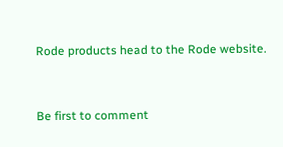Rode products head to the Rode website.



Be first to comment